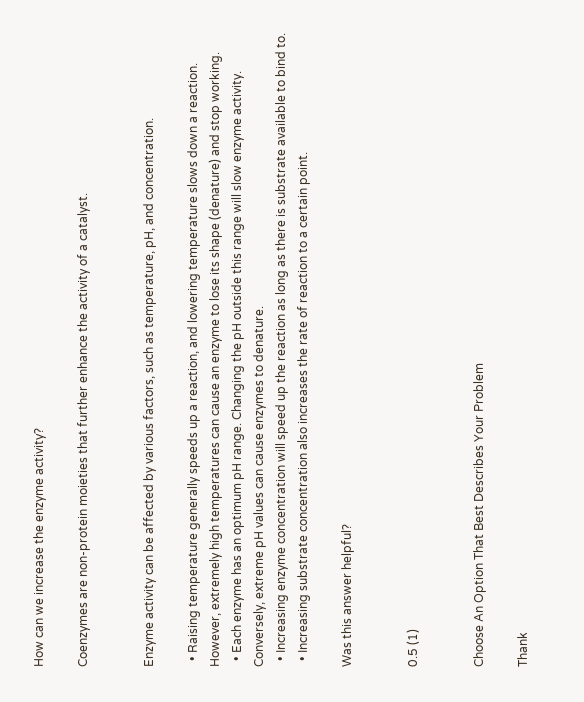How can we increase the enzyme activity?

Coenzymes are non-protein moieties that further enhance the activity of a catalyst.


Enzyme activity can be affected by various factors, such as temperature, pH, and concentration.

  • Raising temperature generally speeds up a reaction, and lowering temperature slows down a reaction. However, extremely high temperatures can cause an enzyme to lose its shape (denature) and stop working.
  • Each enzyme has an optimum pH range. Changing the pH outside this range will slow enzyme activity. Conversely, extreme pH values can cause enzymes to denature.
  • Increasing enzyme concentration will speed up the reaction as long as there is substrate available to bind to.
  • Increasing substrate concentration also increases the rate of reaction to a certain point.

Was this answer helpful?


0.5 (1)


Choose An Option That Best Describes Your Problem

Thank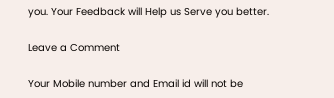you. Your Feedback will Help us Serve you better.

Leave a Comment

Your Mobile number and Email id will not be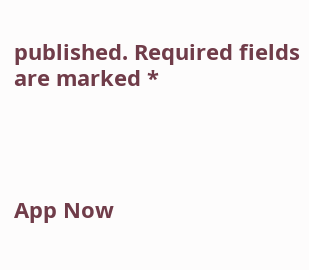published. Required fields are marked *




App Now